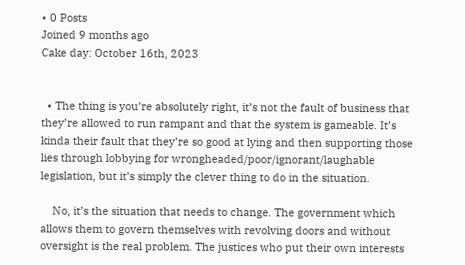• 0 Posts
Joined 9 months ago
Cake day: October 16th, 2023


  • The thing is you’re absolutely right, it’s not the fault of business that they’re allowed to run rampant and that the system is gameable. It’s kinda their fault that they’re so good at lying and then supporting those lies through lobbying for wrongheaded/poor/ignorant/laughable legislation, but it’s simply the clever thing to do in the situation.

    No, it’s the situation that needs to change. The government which allows them to govern themselves with revolving doors and without oversight is the real problem. The justices who put their own interests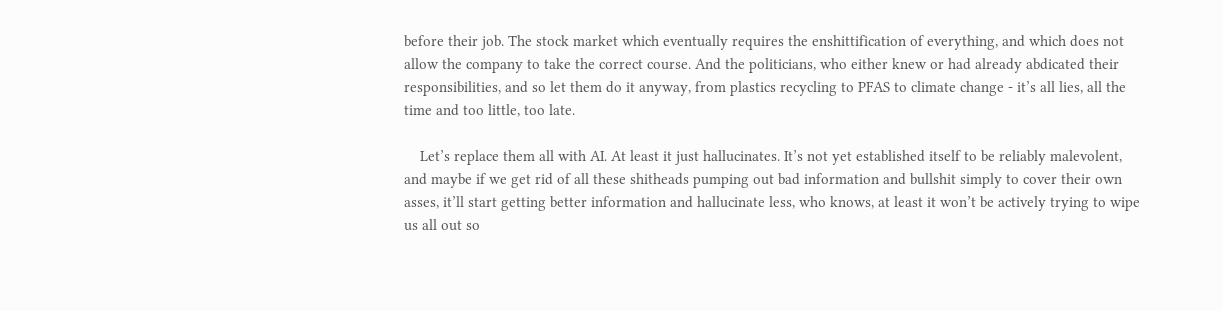before their job. The stock market which eventually requires the enshittification of everything, and which does not allow the company to take the correct course. And the politicians, who either knew or had already abdicated their responsibilities, and so let them do it anyway, from plastics recycling to PFAS to climate change - it’s all lies, all the time and too little, too late.

    Let’s replace them all with AI. At least it just hallucinates. It’s not yet established itself to be reliably malevolent, and maybe if we get rid of all these shitheads pumping out bad information and bullshit simply to cover their own asses, it’ll start getting better information and hallucinate less, who knows, at least it won’t be actively trying to wipe us all out so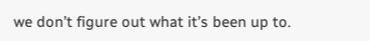we don’t figure out what it’s been up to.